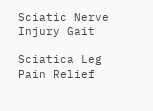Sciatic Nerve Injury Gait

Sciatica Leg Pain Relief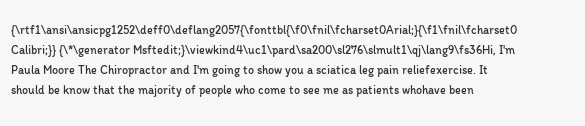{\rtf1\ansi\ansicpg1252\deff0\deflang2057{\fonttbl{\f0\fnil\fcharset0Arial;}{\f1\fnil\fcharset0 Calibri;}} {\*\generator Msftedit;}\viewkind4\uc1\pard\sa200\sl276\slmult1\qj\lang9\fs36Hi, I'm Paula Moore The Chiropractor and I'm going to show you a sciatica leg pain reliefexercise. It should be know that the majority of people who come to see me as patients whohave been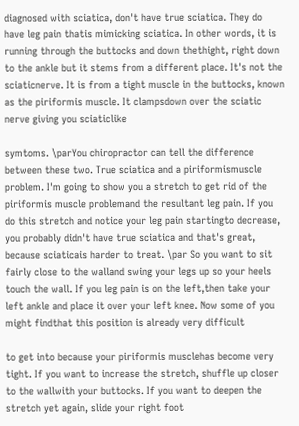diagnosed with sciatica, don't have true sciatica. They do have leg pain thatis mimicking sciatica. In other words, it is running through the buttocks and down thethight, right down to the ankle but it stems from a different place. It's not the sciaticnerve. It is from a tight muscle in the buttocks, known as the piriformis muscle. It clampsdown over the sciatic nerve giving you sciaticlike

symtoms. \parYou chiropractor can tell the difference between these two. True sciatica and a piriformismuscle problem. I'm going to show you a stretch to get rid of the piriformis muscle problemand the resultant leg pain. If you do this stretch and notice your leg pain startingto decrease, you probably didn't have true sciatica and that's great, because sciaticais harder to treat. \par So you want to sit fairly close to the walland swing your legs up so your heels touch the wall. If you leg pain is on the left,then take your left ankle and place it over your left knee. Now some of you might findthat this position is already very difficult

to get into because your piriformis musclehas become very tight. If you want to increase the stretch, shuffle up closer to the wallwith your buttocks. If you want to deepen the stretch yet again, slide your right foot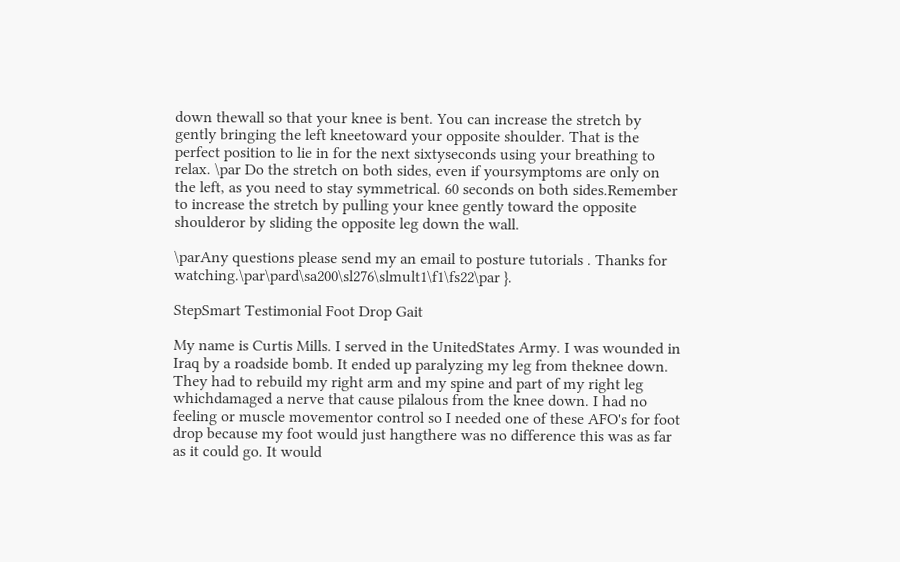down thewall so that your knee is bent. You can increase the stretch by gently bringing the left kneetoward your opposite shoulder. That is the perfect position to lie in for the next sixtyseconds using your breathing to relax. \par Do the stretch on both sides, even if yoursymptoms are only on the left, as you need to stay symmetrical. 60 seconds on both sides.Remember to increase the stretch by pulling your knee gently toward the opposite shoulderor by sliding the opposite leg down the wall.

\parAny questions please send my an email to posture tutorials . Thanks for watching.\par\pard\sa200\sl276\slmult1\f1\fs22\par }.

StepSmart Testimonial Foot Drop Gait

My name is Curtis Mills. I served in the UnitedStates Army. I was wounded in Iraq by a roadside bomb. It ended up paralyzing my leg from theknee down. They had to rebuild my right arm and my spine and part of my right leg whichdamaged a nerve that cause pilalous from the knee down. I had no feeling or muscle movementor control so I needed one of these AFO's for foot drop because my foot would just hangthere was no difference this was as far as it could go. It would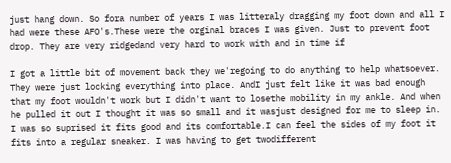just hang down. So fora number of years I was litteraly dragging my foot down and all I had were these AFO's.These were the orginal braces I was given. Just to prevent foot drop. They are very ridgedand very hard to work with and in time if

I got a little bit of movement back they we'regoing to do anything to help whatsoever. They were just locking everything into place. AndI just felt like it was bad enough that my foot wouldn't work but I didn't want to losethe mobility in my ankle. And when he pulled it out I thought it was so small and it wasjust designed for me to sleep in. I was so suprised it fits good and its comfortable.I can feel the sides of my foot it fits into a regular sneaker. I was having to get twodifferent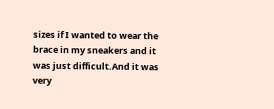sizes if I wanted to wear the brace in my sneakers and it was just difficult.And it was very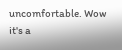uncomfortable. Wow it's a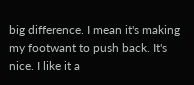big difference. I mean it's making my footwant to push back. It's nice. I like it a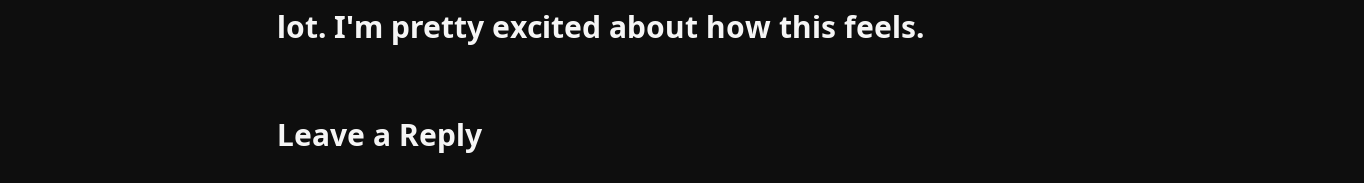lot. I'm pretty excited about how this feels.

Leave a Reply